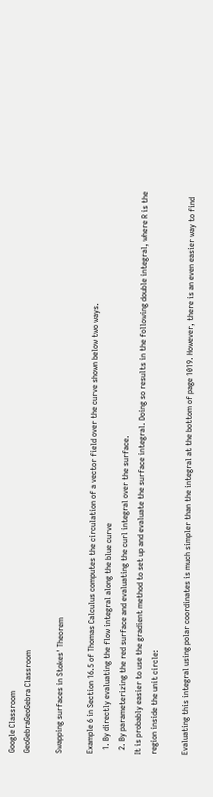Google Classroom
GeoGebraGeoGebra Classroom

Swapping surfaces in Stokes' Theorem

Example 6 in Section 16.5 of Thomas Calculus computes the circulation of a vector field over the curve shown below two ways.
  1. By directly evaluating the flow integral along the blue curve
  2. By parameterizing the red surface and evaluating the curl integral over the surface.
It is probably easier to use the gradient method to set up and evaluate the surface integral. Doing so results in the following double integral, where R is the region inside the unit circle:

Evaluating this integral using polar coordinates is much simpler than the integral at the bottom of page 1019. However, there is an even easier way to find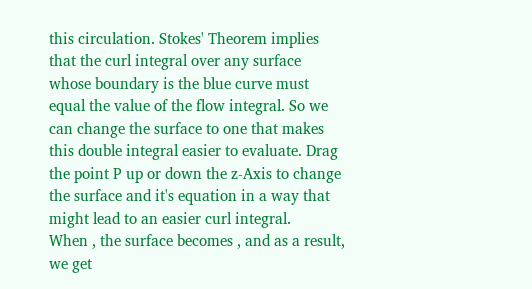this circulation. Stokes' Theorem implies that the curl integral over any surface whose boundary is the blue curve must equal the value of the flow integral. So we can change the surface to one that makes this double integral easier to evaluate. Drag the point P up or down the z-Axis to change the surface and it's equation in a way that might lead to an easier curl integral.
When , the surface becomes , and as a result, we get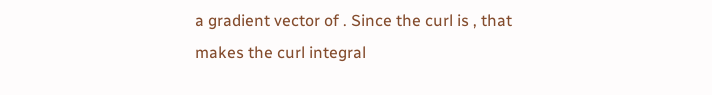a gradient vector of . Since the curl is , that makes the curl integral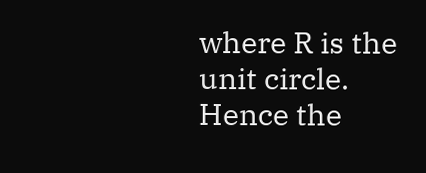where R is the unit circle. Hence the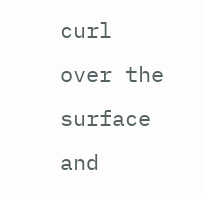curl over the surface and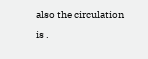also the circulation is .